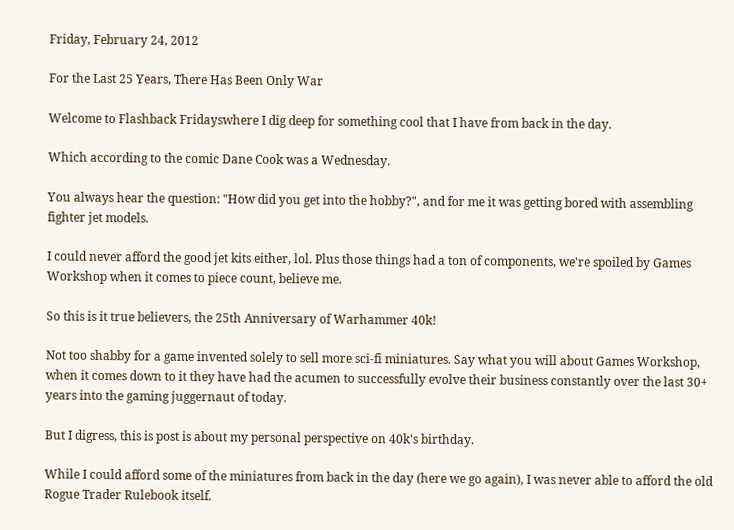Friday, February 24, 2012

For the Last 25 Years, There Has Been Only War

Welcome to Flashback Fridayswhere I dig deep for something cool that I have from back in the day.

Which according to the comic Dane Cook was a Wednesday.

You always hear the question: "How did you get into the hobby?", and for me it was getting bored with assembling fighter jet models.

I could never afford the good jet kits either, lol. Plus those things had a ton of components, we're spoiled by Games Workshop when it comes to piece count, believe me.

So this is it true believers, the 25th Anniversary of Warhammer 40k!

Not too shabby for a game invented solely to sell more sci-fi miniatures. Say what you will about Games Workshop, when it comes down to it they have had the acumen to successfully evolve their business constantly over the last 30+ years into the gaming juggernaut of today.

But I digress, this is post is about my personal perspective on 40k's birthday.

While I could afford some of the miniatures from back in the day (here we go again), I was never able to afford the old Rogue Trader Rulebook itself.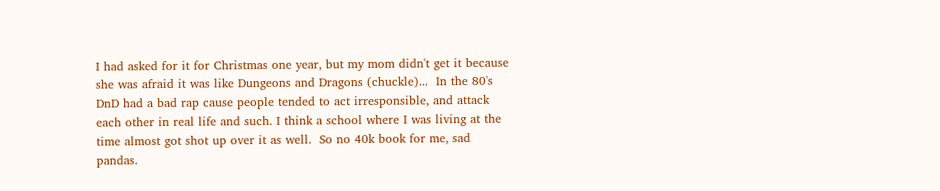I had asked for it for Christmas one year, but my mom didn't get it because she was afraid it was like Dungeons and Dragons (chuckle)...  In the 80's DnD had a bad rap cause people tended to act irresponsible, and attack each other in real life and such. I think a school where I was living at the time almost got shot up over it as well.  So no 40k book for me, sad pandas.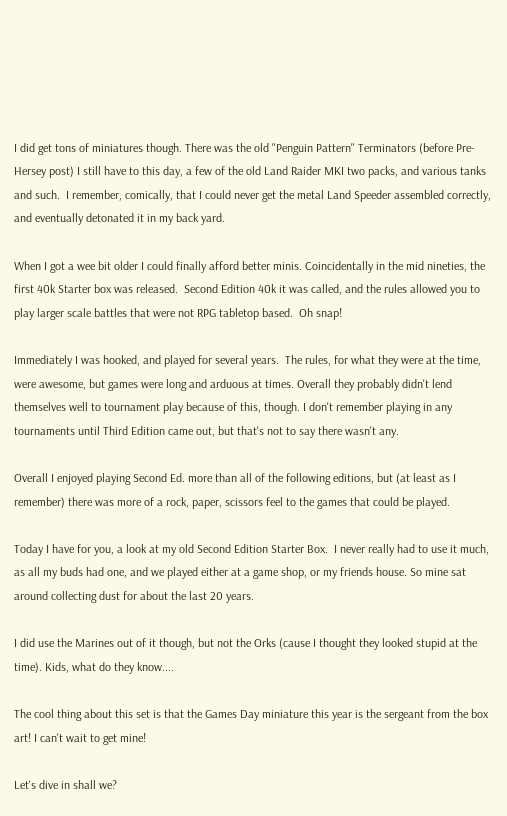I did get tons of miniatures though. There was the old "Penguin Pattern" Terminators (before Pre-Hersey post) I still have to this day, a few of the old Land Raider MKI two packs, and various tanks and such.  I remember, comically, that I could never get the metal Land Speeder assembled correctly, and eventually detonated it in my back yard.

When I got a wee bit older I could finally afford better minis. Coincidentally in the mid nineties, the first 40k Starter box was released.  Second Edition 40k it was called, and the rules allowed you to play larger scale battles that were not RPG tabletop based.  Oh snap!

Immediately I was hooked, and played for several years.  The rules, for what they were at the time, were awesome, but games were long and arduous at times. Overall they probably didn't lend themselves well to tournament play because of this, though. I don't remember playing in any tournaments until Third Edition came out, but that's not to say there wasn't any.

Overall I enjoyed playing Second Ed. more than all of the following editions, but (at least as I remember) there was more of a rock, paper, scissors feel to the games that could be played.

Today I have for you, a look at my old Second Edition Starter Box.  I never really had to use it much, as all my buds had one, and we played either at a game shop, or my friends house. So mine sat around collecting dust for about the last 20 years.

I did use the Marines out of it though, but not the Orks (cause I thought they looked stupid at the time). Kids, what do they know....

The cool thing about this set is that the Games Day miniature this year is the sergeant from the box art! I can't wait to get mine!

Let's dive in shall we?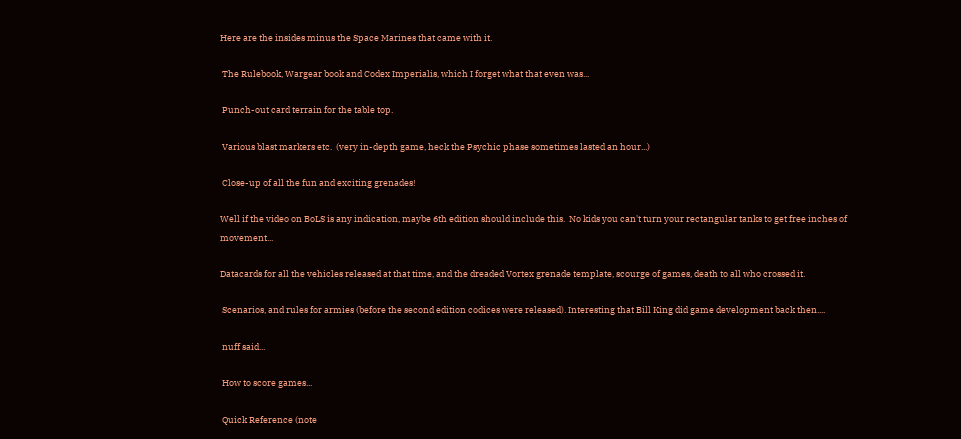Here are the insides minus the Space Marines that came with it.

 The Rulebook, Wargear book and Codex Imperialis, which I forget what that even was...

 Punch-out card terrain for the table top.

 Various blast markers etc.  (very in-depth game, heck the Psychic phase sometimes lasted an hour...)

 Close-up of all the fun and exciting grenades!

Well if the video on BoLS is any indication, maybe 6th edition should include this.  No kids you can't turn your rectangular tanks to get free inches of movement...

Datacards for all the vehicles released at that time, and the dreaded Vortex grenade template, scourge of games, death to all who crossed it.

 Scenarios, and rules for armies (before the second edition codices were released). Interesting that Bill King did game development back then....

 nuff said...

 How to score games...

 Quick Reference (note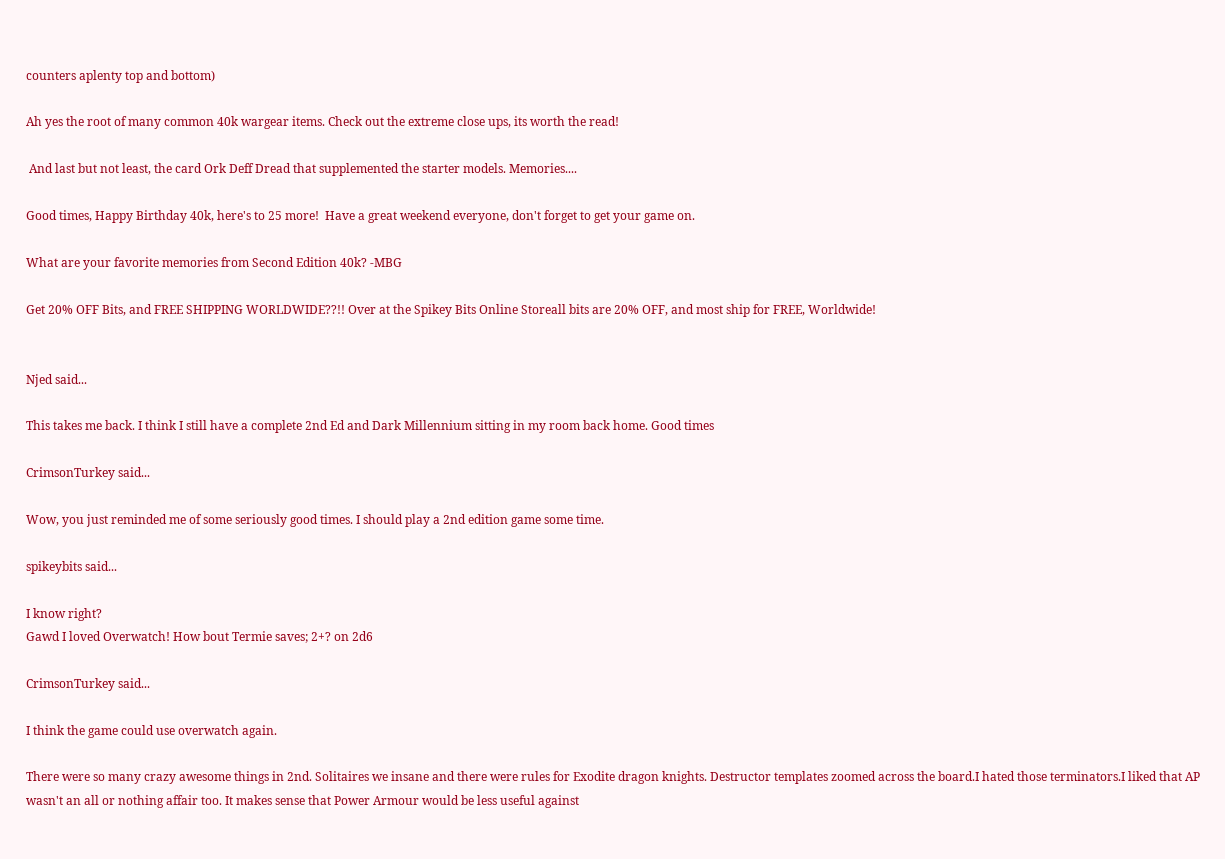counters aplenty top and bottom)

Ah yes the root of many common 40k wargear items. Check out the extreme close ups, its worth the read!

 And last but not least, the card Ork Deff Dread that supplemented the starter models. Memories....

Good times, Happy Birthday 40k, here's to 25 more!  Have a great weekend everyone, don't forget to get your game on.

What are your favorite memories from Second Edition 40k? -MBG

Get 20% OFF Bits, and FREE SHIPPING WORLDWIDE??!! Over at the Spikey Bits Online Storeall bits are 20% OFF, and most ship for FREE, Worldwide!


Njed said...

This takes me back. I think I still have a complete 2nd Ed and Dark Millennium sitting in my room back home. Good times

CrimsonTurkey said...

Wow, you just reminded me of some seriously good times. I should play a 2nd edition game some time.

spikeybits said...

I know right?
Gawd I loved Overwatch! How bout Termie saves; 2+? on 2d6

CrimsonTurkey said...

I think the game could use overwatch again.

There were so many crazy awesome things in 2nd. Solitaires we insane and there were rules for Exodite dragon knights. Destructor templates zoomed across the board.I hated those terminators.I liked that AP wasn't an all or nothing affair too. It makes sense that Power Armour would be less useful against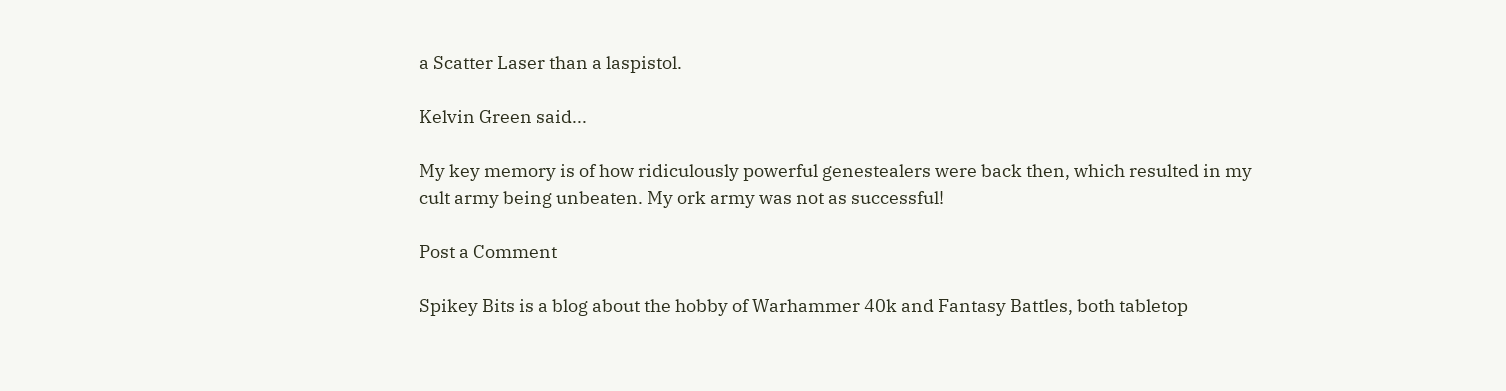a Scatter Laser than a laspistol.

Kelvin Green said...

My key memory is of how ridiculously powerful genestealers were back then, which resulted in my cult army being unbeaten. My ork army was not as successful!

Post a Comment

Spikey Bits is a blog about the hobby of Warhammer 40k and Fantasy Battles, both tabletop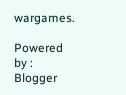wargames.

Powered by : Blogger